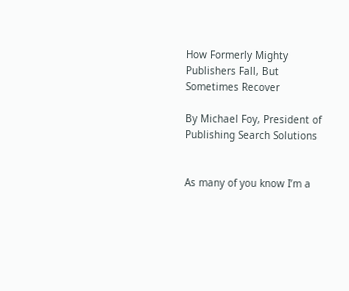How Formerly Mighty Publishers Fall, But Sometimes Recover

By Michael Foy, President of Publishing Search Solutions


As many of you know I’m a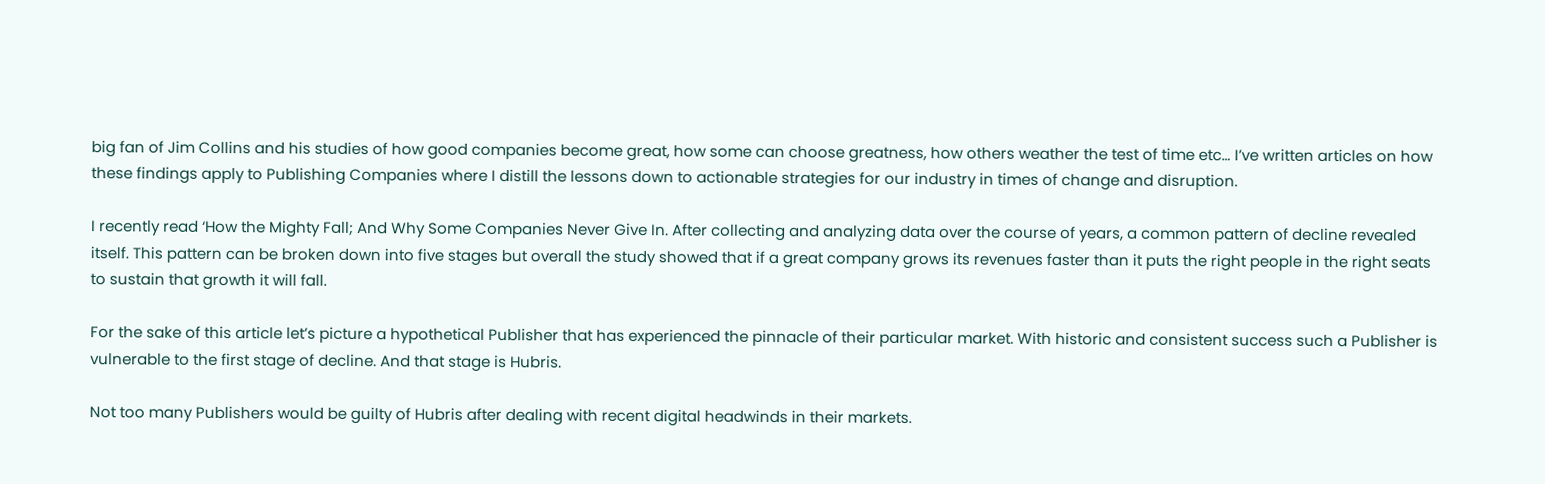big fan of Jim Collins and his studies of how good companies become great, how some can choose greatness, how others weather the test of time etc… I’ve written articles on how these findings apply to Publishing Companies where I distill the lessons down to actionable strategies for our industry in times of change and disruption.

I recently read ‘How the Mighty Fall; And Why Some Companies Never Give In. After collecting and analyzing data over the course of years, a common pattern of decline revealed itself. This pattern can be broken down into five stages but overall the study showed that if a great company grows its revenues faster than it puts the right people in the right seats to sustain that growth it will fall.

For the sake of this article let’s picture a hypothetical Publisher that has experienced the pinnacle of their particular market. With historic and consistent success such a Publisher is vulnerable to the first stage of decline. And that stage is Hubris.

Not too many Publishers would be guilty of Hubris after dealing with recent digital headwinds in their markets.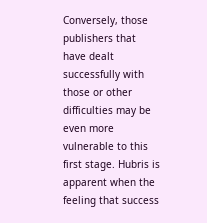Conversely, those publishers that have dealt successfully with those or other difficulties may be even more vulnerable to this first stage. Hubris is apparent when the feeling that success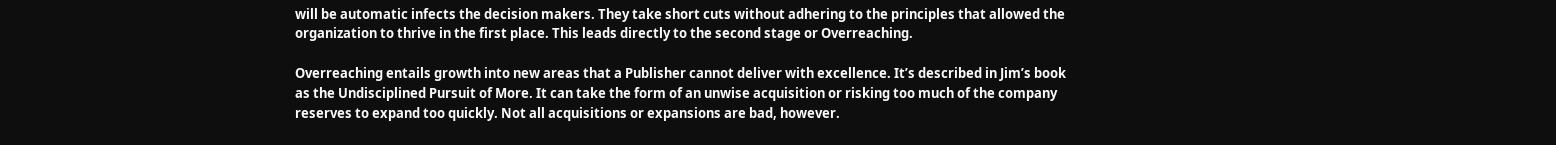will be automatic infects the decision makers. They take short cuts without adhering to the principles that allowed the organization to thrive in the first place. This leads directly to the second stage or Overreaching.

Overreaching entails growth into new areas that a Publisher cannot deliver with excellence. It’s described in Jim’s book as the Undisciplined Pursuit of More. It can take the form of an unwise acquisition or risking too much of the company reserves to expand too quickly. Not all acquisitions or expansions are bad, however.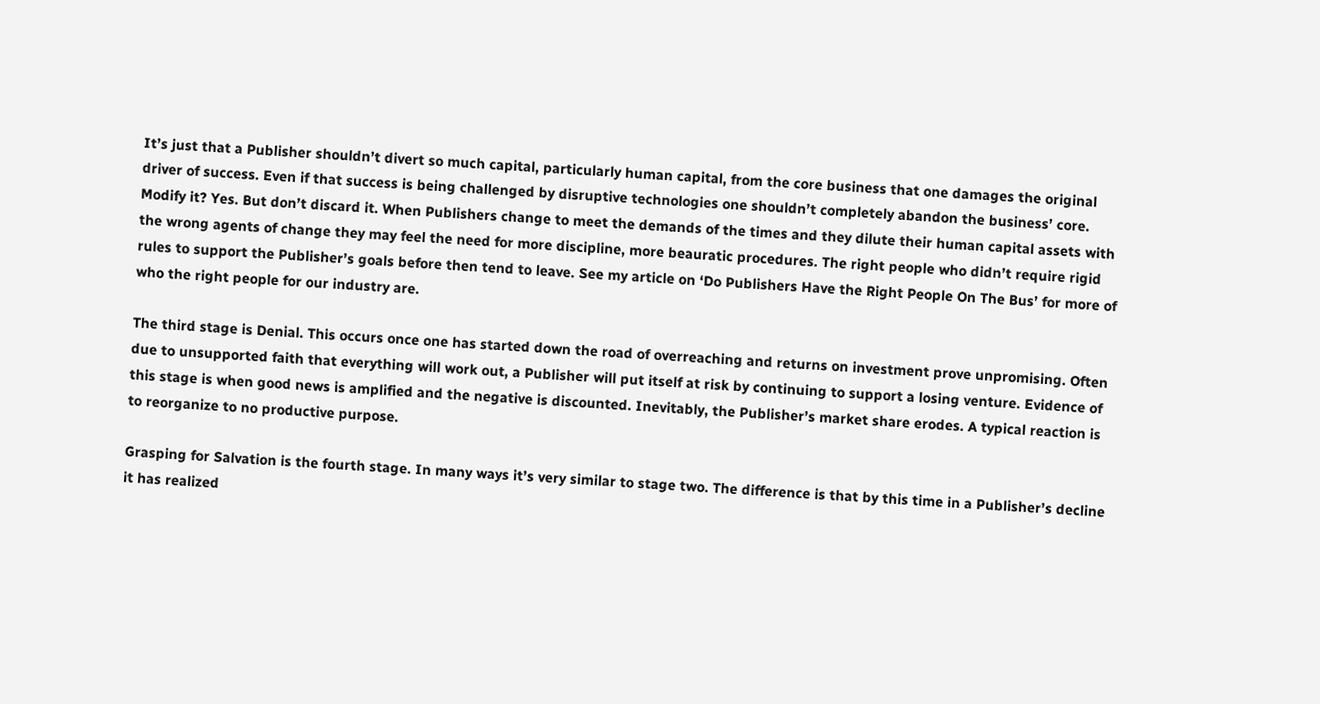It’s just that a Publisher shouldn’t divert so much capital, particularly human capital, from the core business that one damages the original driver of success. Even if that success is being challenged by disruptive technologies one shouldn’t completely abandon the business’ core. Modify it? Yes. But don’t discard it. When Publishers change to meet the demands of the times and they dilute their human capital assets with the wrong agents of change they may feel the need for more discipline, more beauratic procedures. The right people who didn’t require rigid rules to support the Publisher’s goals before then tend to leave. See my article on ‘Do Publishers Have the Right People On The Bus’ for more of who the right people for our industry are.

The third stage is Denial. This occurs once one has started down the road of overreaching and returns on investment prove unpromising. Often due to unsupported faith that everything will work out, a Publisher will put itself at risk by continuing to support a losing venture. Evidence of this stage is when good news is amplified and the negative is discounted. Inevitably, the Publisher’s market share erodes. A typical reaction is to reorganize to no productive purpose.

Grasping for Salvation is the fourth stage. In many ways it’s very similar to stage two. The difference is that by this time in a Publisher’s decline it has realized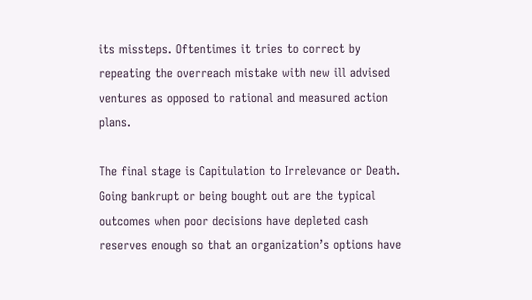its missteps. Oftentimes it tries to correct by repeating the overreach mistake with new ill advised ventures as opposed to rational and measured action plans.

The final stage is Capitulation to Irrelevance or Death. Going bankrupt or being bought out are the typical outcomes when poor decisions have depleted cash reserves enough so that an organization’s options have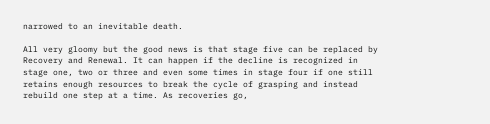narrowed to an inevitable death.

All very gloomy but the good news is that stage five can be replaced by Recovery and Renewal. It can happen if the decline is recognized in stage one, two or three and even some times in stage four if one still retains enough resources to break the cycle of grasping and instead rebuild one step at a time. As recoveries go,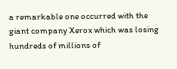a remarkable one occurred with the giant company Xerox which was losing hundreds of millions of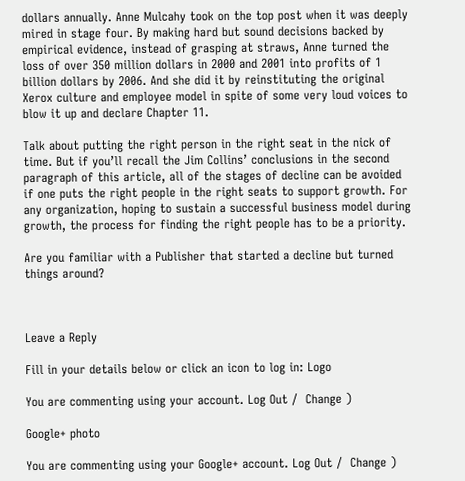dollars annually. Anne Mulcahy took on the top post when it was deeply mired in stage four. By making hard but sound decisions backed by empirical evidence, instead of grasping at straws, Anne turned the loss of over 350 million dollars in 2000 and 2001 into profits of 1 billion dollars by 2006. And she did it by reinstituting the original Xerox culture and employee model in spite of some very loud voices to blow it up and declare Chapter 11.

Talk about putting the right person in the right seat in the nick of time. But if you’ll recall the Jim Collins’ conclusions in the second paragraph of this article, all of the stages of decline can be avoided if one puts the right people in the right seats to support growth. For any organization, hoping to sustain a successful business model during growth, the process for finding the right people has to be a priority.

Are you familiar with a Publisher that started a decline but turned things around?



Leave a Reply

Fill in your details below or click an icon to log in: Logo

You are commenting using your account. Log Out /  Change )

Google+ photo

You are commenting using your Google+ account. Log Out /  Change )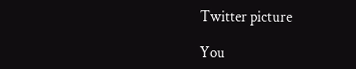Twitter picture

You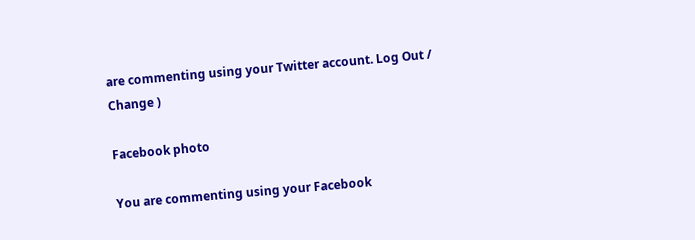are commenting using your Twitter account. Log Out /  Change )

Facebook photo

You are commenting using your Facebook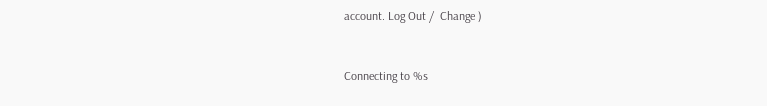account. Log Out /  Change )


Connecting to %s